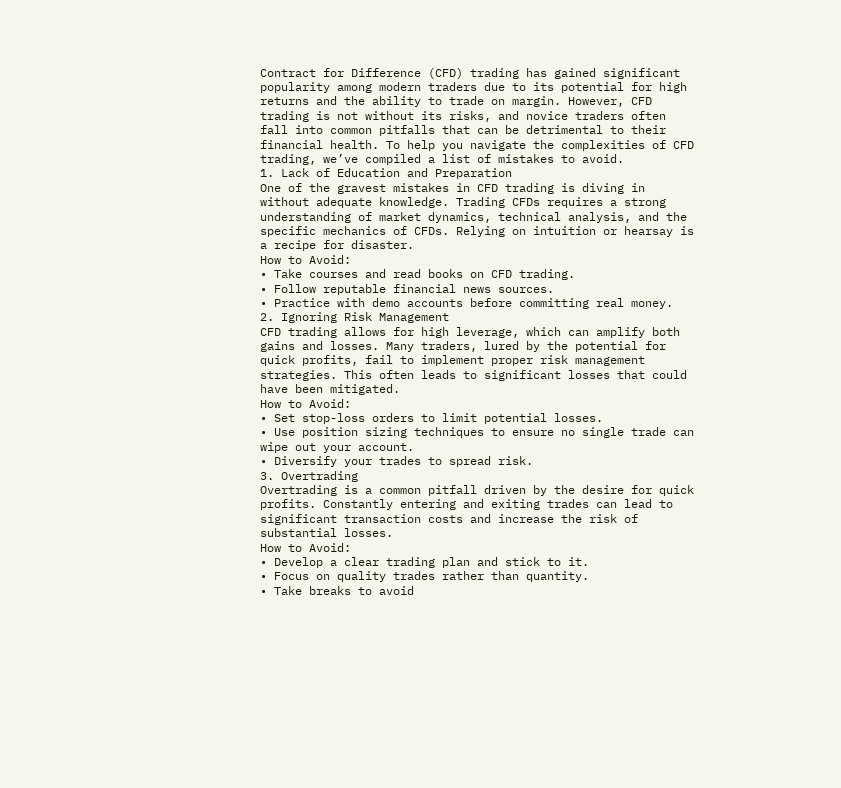Contract for Difference (CFD) trading has gained significant popularity among modern traders due to its potential for high returns and the ability to trade on margin. However, CFD trading is not without its risks, and novice traders often fall into common pitfalls that can be detrimental to their financial health. To help you navigate the complexities of CFD trading, we’ve compiled a list of mistakes to avoid.
1. Lack of Education and Preparation
One of the gravest mistakes in CFD trading is diving in without adequate knowledge. Trading CFDs requires a strong understanding of market dynamics, technical analysis, and the specific mechanics of CFDs. Relying on intuition or hearsay is a recipe for disaster.
How to Avoid:
• Take courses and read books on CFD trading.
• Follow reputable financial news sources.
• Practice with demo accounts before committing real money.
2. Ignoring Risk Management
CFD trading allows for high leverage, which can amplify both gains and losses. Many traders, lured by the potential for quick profits, fail to implement proper risk management strategies. This often leads to significant losses that could have been mitigated.
How to Avoid:
• Set stop-loss orders to limit potential losses.
• Use position sizing techniques to ensure no single trade can wipe out your account.
• Diversify your trades to spread risk.
3. Overtrading
Overtrading is a common pitfall driven by the desire for quick profits. Constantly entering and exiting trades can lead to significant transaction costs and increase the risk of substantial losses.
How to Avoid:
• Develop a clear trading plan and stick to it.
• Focus on quality trades rather than quantity.
• Take breaks to avoid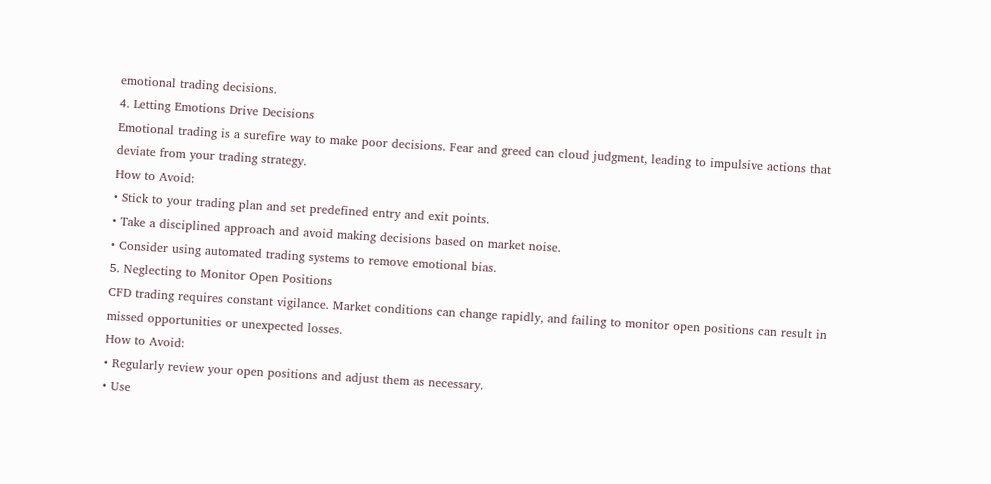emotional trading decisions.
4. Letting Emotions Drive Decisions
Emotional trading is a surefire way to make poor decisions. Fear and greed can cloud judgment, leading to impulsive actions that deviate from your trading strategy.
How to Avoid:
• Stick to your trading plan and set predefined entry and exit points.
• Take a disciplined approach and avoid making decisions based on market noise.
• Consider using automated trading systems to remove emotional bias.
5. Neglecting to Monitor Open Positions
CFD trading requires constant vigilance. Market conditions can change rapidly, and failing to monitor open positions can result in missed opportunities or unexpected losses.
How to Avoid:
• Regularly review your open positions and adjust them as necessary.
• Use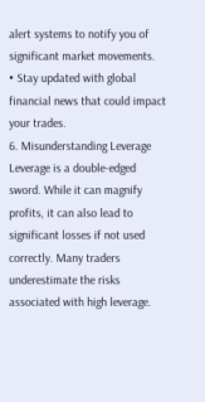alert systems to notify you of significant market movements.
• Stay updated with global financial news that could impact your trades.
6. Misunderstanding Leverage
Leverage is a double-edged sword. While it can magnify profits, it can also lead to significant losses if not used correctly. Many traders underestimate the risks associated with high leverage.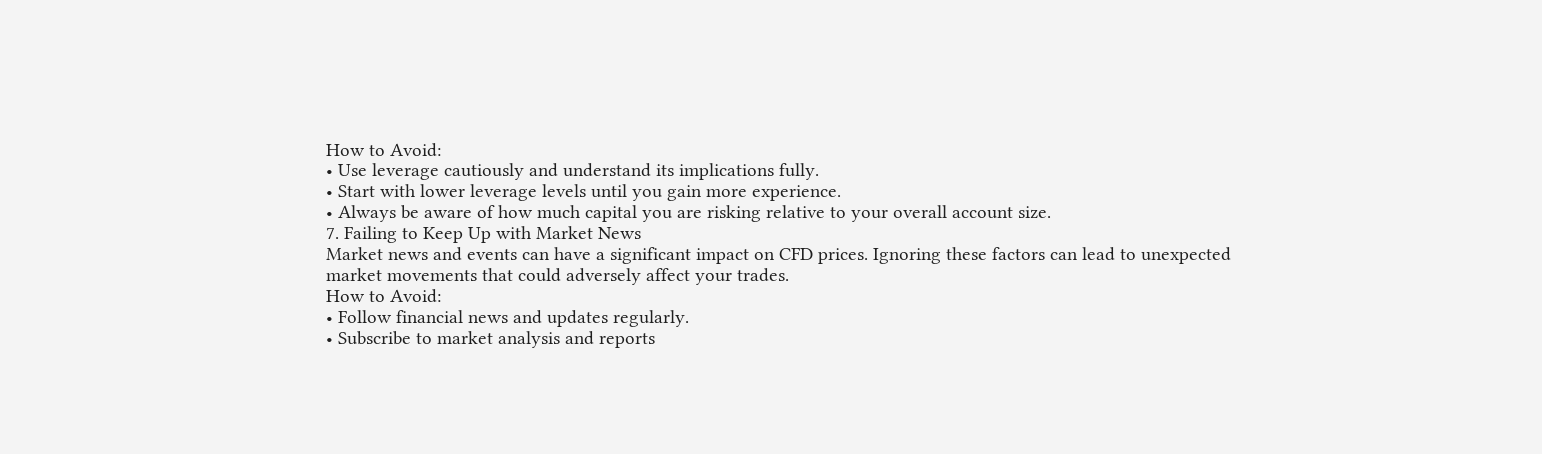How to Avoid:
• Use leverage cautiously and understand its implications fully.
• Start with lower leverage levels until you gain more experience.
• Always be aware of how much capital you are risking relative to your overall account size.
7. Failing to Keep Up with Market News
Market news and events can have a significant impact on CFD prices. Ignoring these factors can lead to unexpected market movements that could adversely affect your trades.
How to Avoid:
• Follow financial news and updates regularly.
• Subscribe to market analysis and reports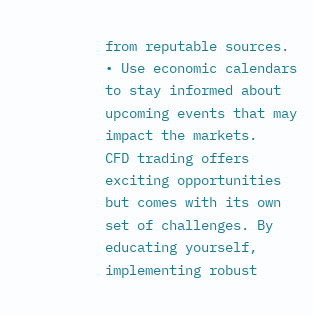from reputable sources.
• Use economic calendars to stay informed about upcoming events that may impact the markets.
CFD trading offers exciting opportunities but comes with its own set of challenges. By educating yourself, implementing robust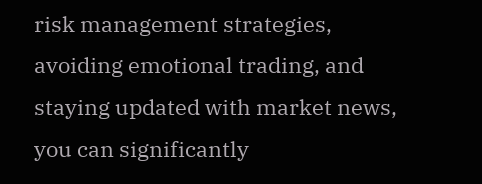risk management strategies, avoiding emotional trading, and staying updated with market news, you can significantly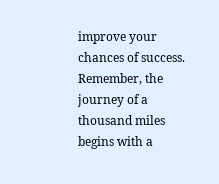improve your chances of success. Remember, the journey of a thousand miles begins with a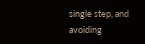single step, and avoiding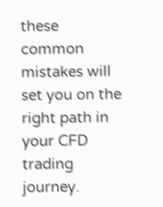these common mistakes will set you on the right path in your CFD trading journey.